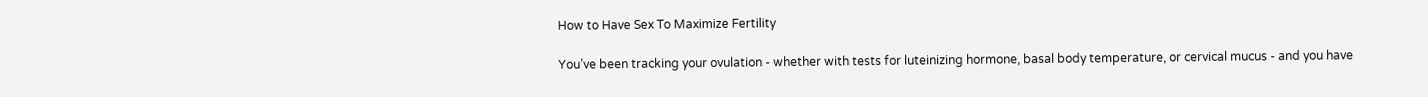How to Have Sex To Maximize Fertility

You’ve been tracking your ovulation - whether with tests for luteinizing hormone, basal body temperature, or cervical mucus - and you have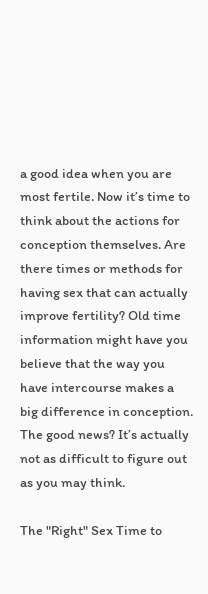a good idea when you are most fertile. Now it’s time to think about the actions for conception themselves. Are there times or methods for having sex that can actually improve fertility? Old time information might have you believe that the way you have intercourse makes a big difference in conception. The good news? It’s actually not as difficult to figure out as you may think.

The "Right" Sex Time to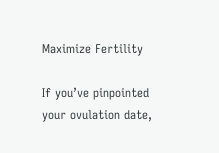Maximize Fertility

If you’ve pinpointed your ovulation date,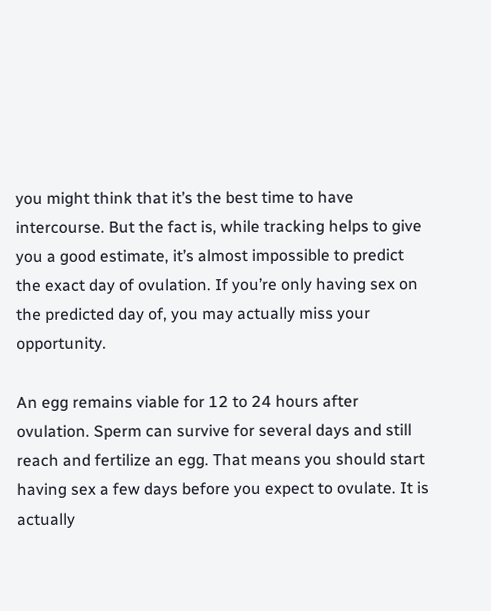you might think that it’s the best time to have intercourse. But the fact is, while tracking helps to give you a good estimate, it’s almost impossible to predict the exact day of ovulation. If you’re only having sex on the predicted day of, you may actually miss your opportunity.

An egg remains viable for 12 to 24 hours after ovulation. Sperm can survive for several days and still reach and fertilize an egg. That means you should start having sex a few days before you expect to ovulate. It is actually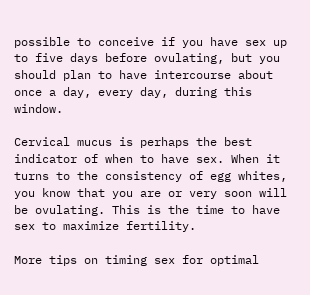possible to conceive if you have sex up to five days before ovulating, but you should plan to have intercourse about once a day, every day, during this window.

Cervical mucus is perhaps the best indicator of when to have sex. When it turns to the consistency of egg whites, you know that you are or very soon will be ovulating. This is the time to have sex to maximize fertility.

More tips on timing sex for optimal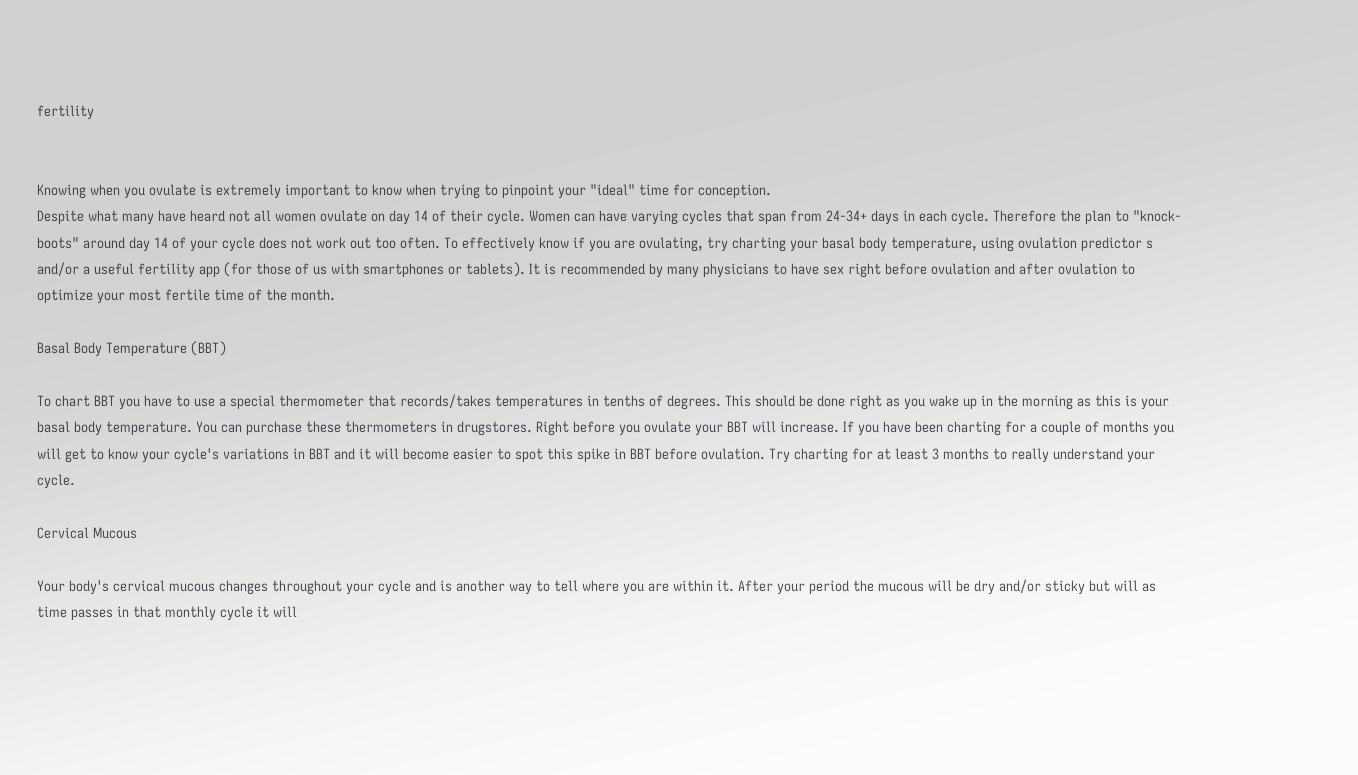fertility


Knowing when you ovulate is extremely important to know when trying to pinpoint your "ideal" time for conception.
Despite what many have heard not all women ovulate on day 14 of their cycle. Women can have varying cycles that span from 24-34+ days in each cycle. Therefore the plan to "knock-boots" around day 14 of your cycle does not work out too often. To effectively know if you are ovulating, try charting your basal body temperature, using ovulation predictor s and/or a useful fertility app (for those of us with smartphones or tablets). It is recommended by many physicians to have sex right before ovulation and after ovulation to optimize your most fertile time of the month.

Basal Body Temperature (BBT)

To chart BBT you have to use a special thermometer that records/takes temperatures in tenths of degrees. This should be done right as you wake up in the morning as this is your basal body temperature. You can purchase these thermometers in drugstores. Right before you ovulate your BBT will increase. If you have been charting for a couple of months you will get to know your cycle's variations in BBT and it will become easier to spot this spike in BBT before ovulation. Try charting for at least 3 months to really understand your cycle.

Cervical Mucous

Your body's cervical mucous changes throughout your cycle and is another way to tell where you are within it. After your period the mucous will be dry and/or sticky but will as time passes in that monthly cycle it will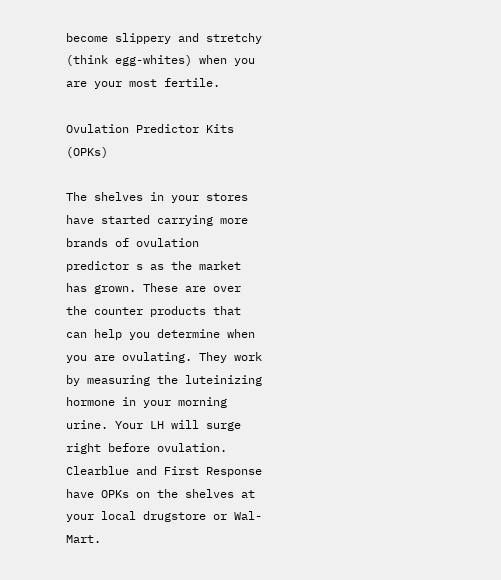become slippery and stretchy (think egg-whites) when you are your most fertile.

Ovulation Predictor Kits (OPKs)

The shelves in your stores have started carrying more brands of ovulation predictor s as the market has grown. These are over the counter products that can help you determine when you are ovulating. They work by measuring the luteinizing hormone in your morning urine. Your LH will surge right before ovulation.
Clearblue and First Response have OPKs on the shelves at your local drugstore or Wal-Mart.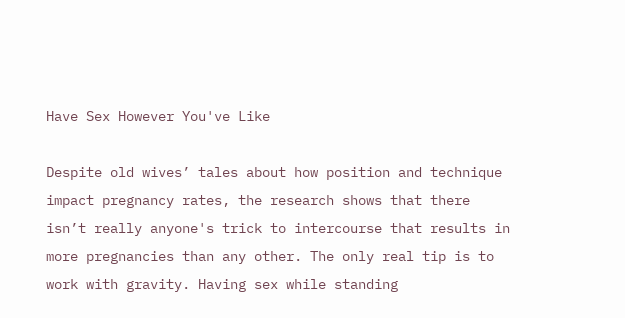Have Sex However You've Like

Despite old wives’ tales about how position and technique impact pregnancy rates, the research shows that there isn’t really anyone's trick to intercourse that results in more pregnancies than any other. The only real tip is to work with gravity. Having sex while standing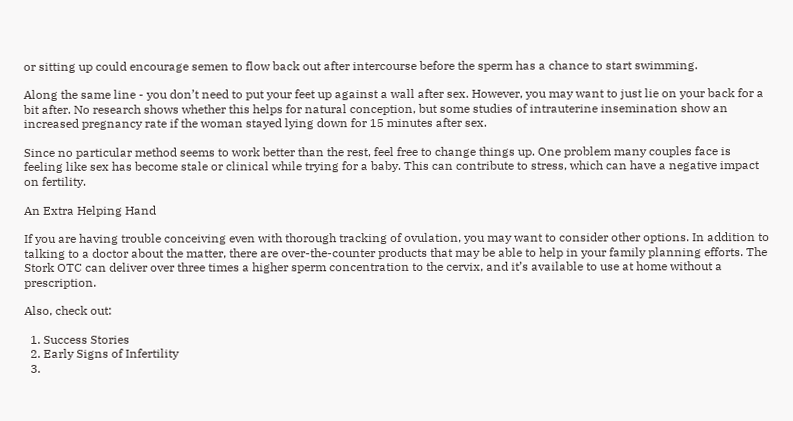or sitting up could encourage semen to flow back out after intercourse before the sperm has a chance to start swimming.

Along the same line - you don’t need to put your feet up against a wall after sex. However, you may want to just lie on your back for a bit after. No research shows whether this helps for natural conception, but some studies of intrauterine insemination show an increased pregnancy rate if the woman stayed lying down for 15 minutes after sex.

Since no particular method seems to work better than the rest, feel free to change things up. One problem many couples face is feeling like sex has become stale or clinical while trying for a baby. This can contribute to stress, which can have a negative impact on fertility.

An Extra Helping Hand

If you are having trouble conceiving even with thorough tracking of ovulation, you may want to consider other options. In addition to talking to a doctor about the matter, there are over-the-counter products that may be able to help in your family planning efforts. The Stork OTC can deliver over three times a higher sperm concentration to the cervix, and it’s available to use at home without a prescription.

Also, check out:

  1. Success Stories
  2. Early Signs of Infertility
  3.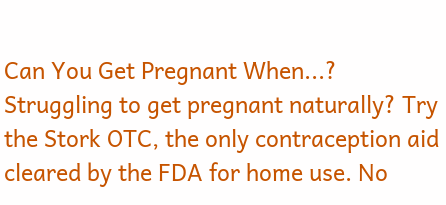Can You Get Pregnant When...?
Struggling to get pregnant naturally? Try the Stork OTC, the only contraception aid cleared by the FDA for home use. No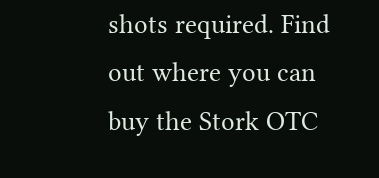shots required. Find out where you can buy the Stork OTC